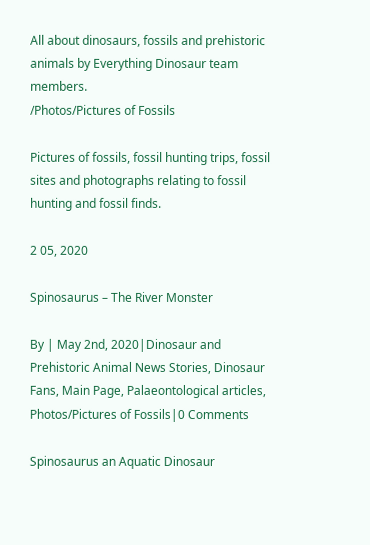All about dinosaurs, fossils and prehistoric animals by Everything Dinosaur team members.
/Photos/Pictures of Fossils

Pictures of fossils, fossil hunting trips, fossil sites and photographs relating to fossil hunting and fossil finds.

2 05, 2020

Spinosaurus – The River Monster

By | May 2nd, 2020|Dinosaur and Prehistoric Animal News Stories, Dinosaur Fans, Main Page, Palaeontological articles, Photos/Pictures of Fossils|0 Comments

Spinosaurus an Aquatic Dinosaur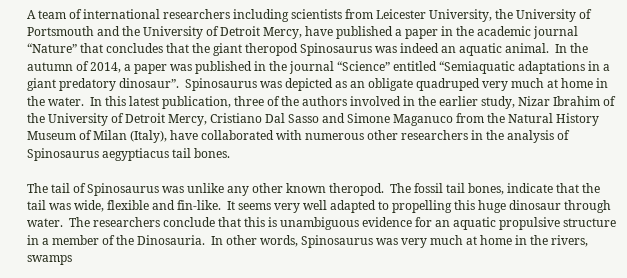A team of international researchers including scientists from Leicester University, the University of Portsmouth and the University of Detroit Mercy, have published a paper in the academic journal “Nature” that concludes that the giant theropod Spinosaurus was indeed an aquatic animal.  In the autumn of 2014, a paper was published in the journal “Science” entitled “Semiaquatic adaptations in a giant predatory dinosaur”.  Spinosaurus was depicted as an obligate quadruped very much at home in the water.  In this latest publication, three of the authors involved in the earlier study, Nizar Ibrahim of the University of Detroit Mercy, Cristiano Dal Sasso and Simone Maganuco from the Natural History Museum of Milan (Italy), have collaborated with numerous other researchers in the analysis of Spinosaurus aegyptiacus tail bones.

The tail of Spinosaurus was unlike any other known theropod.  The fossil tail bones, indicate that the tail was wide, flexible and fin-like.  It seems very well adapted to propelling this huge dinosaur through water.  The researchers conclude that this is unambiguous evidence for an aquatic propulsive structure in a member of the Dinosauria.  In other words, Spinosaurus was very much at home in the rivers, swamps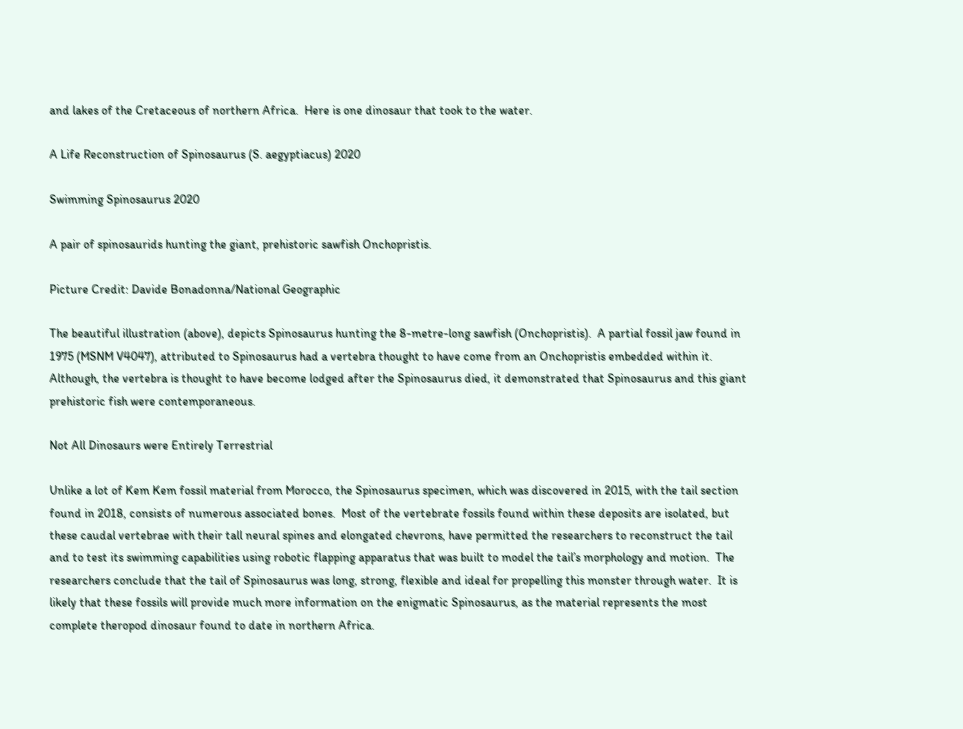and lakes of the Cretaceous of northern Africa.  Here is one dinosaur that took to the water.

A Life Reconstruction of Spinosaurus (S. aegyptiacus) 2020

Swimming Spinosaurus 2020

A pair of spinosaurids hunting the giant, prehistoric sawfish Onchopristis.

Picture Credit: Davide Bonadonna/National Geographic

The beautiful illustration (above), depicts Spinosaurus hunting the 8-metre-long sawfish (Onchopristis).  A partial fossil jaw found in 1975 (MSNM V4047), attributed to Spinosaurus had a vertebra thought to have come from an Onchopristis embedded within it.  Although, the vertebra is thought to have become lodged after the Spinosaurus died, it demonstrated that Spinosaurus and this giant prehistoric fish were contemporaneous.

Not All Dinosaurs were Entirely Terrestrial

Unlike a lot of Kem Kem fossil material from Morocco, the Spinosaurus specimen, which was discovered in 2015, with the tail section found in 2018, consists of numerous associated bones.  Most of the vertebrate fossils found within these deposits are isolated, but these caudal vertebrae with their tall neural spines and elongated chevrons, have permitted the researchers to reconstruct the tail and to test its swimming capabilities using robotic flapping apparatus that was built to model the tail’s morphology and motion.  The researchers conclude that the tail of Spinosaurus was long, strong, flexible and ideal for propelling this monster through water.  It is likely that these fossils will provide much more information on the enigmatic Spinosaurus, as the material represents the most complete theropod dinosaur found to date in northern Africa.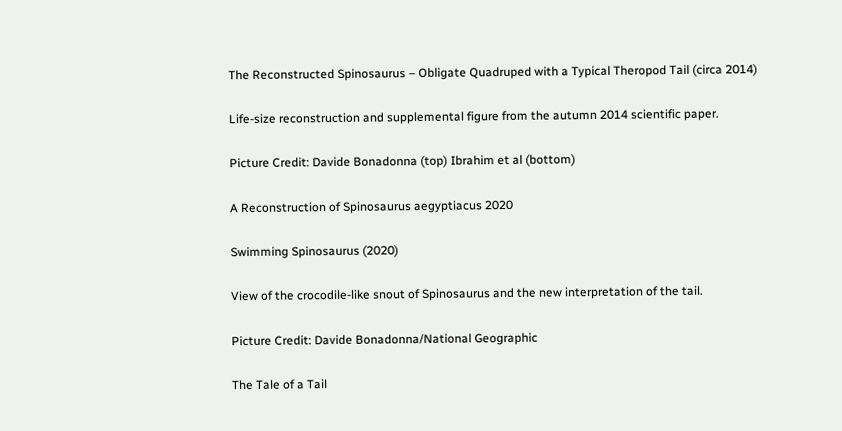The Reconstructed Spinosaurus – Obligate Quadruped with a Typical Theropod Tail (circa 2014)

Life-size reconstruction and supplemental figure from the autumn 2014 scientific paper.

Picture Credit: Davide Bonadonna (top) Ibrahim et al (bottom)

A Reconstruction of Spinosaurus aegyptiacus 2020

Swimming Spinosaurus (2020)

View of the crocodile-like snout of Spinosaurus and the new interpretation of the tail.

Picture Credit: Davide Bonadonna/National Geographic

The Tale of a Tail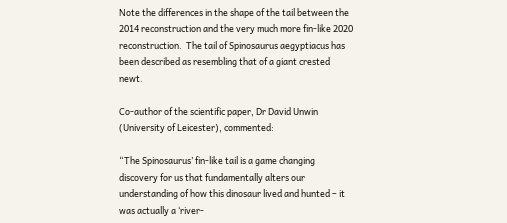Note the differences in the shape of the tail between the 2014 reconstruction and the very much more fin-like 2020 reconstruction.  The tail of Spinosaurus aegyptiacus has been described as resembling that of a giant crested newt.

Co-author of the scientific paper, Dr David Unwin (University of Leicester), commented:

“The Spinosaurus’ fin-like tail is a game changing discovery for us that fundamentally alters our understanding of how this dinosaur lived and hunted – it was actually a ‘river-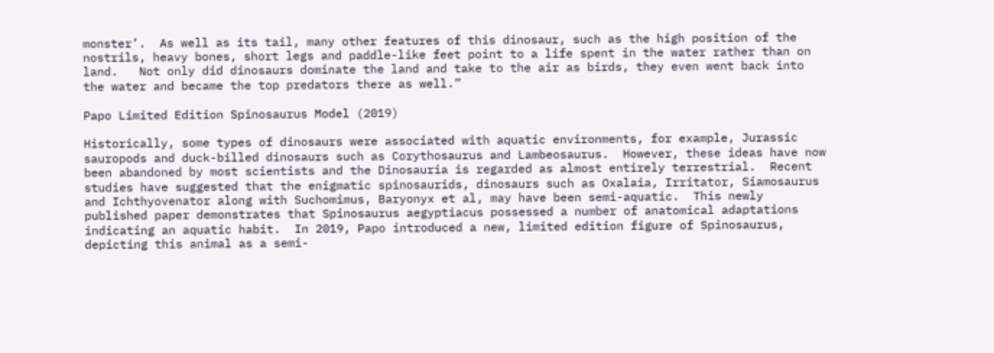monster’.  As well as its tail, many other features of this dinosaur, such as the high position of the nostrils, heavy bones, short legs and paddle-like feet point to a life spent in the water rather than on land.   Not only did dinosaurs dominate the land and take to the air as birds, they even went back into the water and became the top predators there as well.”

Papo Limited Edition Spinosaurus Model (2019)

Historically, some types of dinosaurs were associated with aquatic environments, for example, Jurassic sauropods and duck-billed dinosaurs such as Corythosaurus and Lambeosaurus.  However, these ideas have now been abandoned by most scientists and the Dinosauria is regarded as almost entirely terrestrial.  Recent studies have suggested that the enigmatic spinosaurids, dinosaurs such as Oxalaia, Irritator, Siamosaurus and Ichthyovenator along with Suchomimus, Baryonyx et al, may have been semi-aquatic.  This newly published paper demonstrates that Spinosaurus aegyptiacus possessed a number of anatomical adaptations indicating an aquatic habit.  In 2019, Papo introduced a new, limited edition figure of Spinosaurus, depicting this animal as a semi-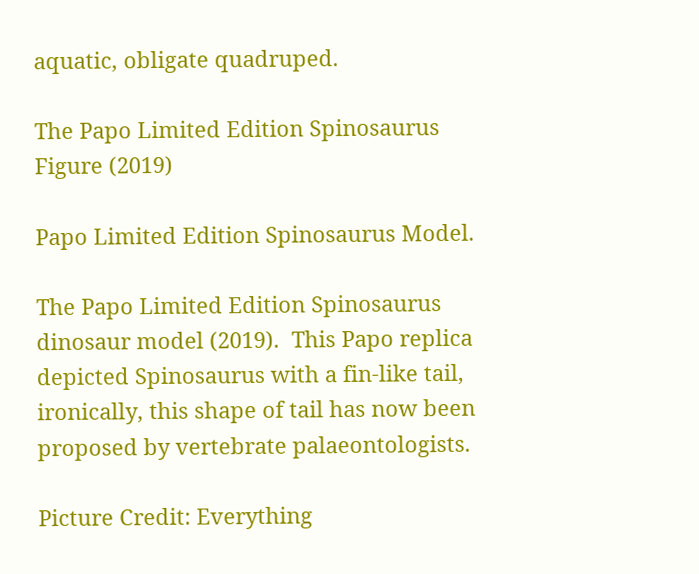aquatic, obligate quadruped.

The Papo Limited Edition Spinosaurus Figure (2019)

Papo Limited Edition Spinosaurus Model.

The Papo Limited Edition Spinosaurus dinosaur model (2019).  This Papo replica depicted Spinosaurus with a fin-like tail, ironically, this shape of tail has now been proposed by vertebrate palaeontologists.

Picture Credit: Everything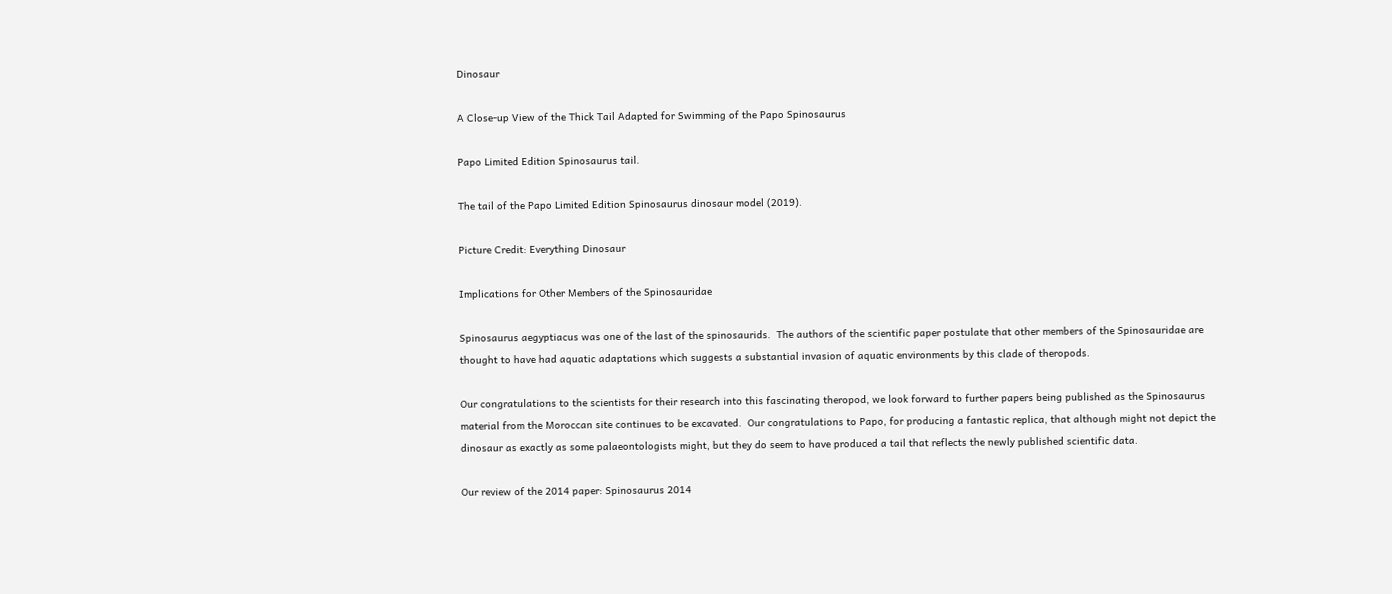Dinosaur

A Close-up View of the Thick Tail Adapted for Swimming of the Papo Spinosaurus

Papo Limited Edition Spinosaurus tail.

The tail of the Papo Limited Edition Spinosaurus dinosaur model (2019).

Picture Credit: Everything Dinosaur

Implications for Other Members of the Spinosauridae

Spinosaurus aegyptiacus was one of the last of the spinosaurids.  The authors of the scientific paper postulate that other members of the Spinosauridae are thought to have had aquatic adaptations which suggests a substantial invasion of aquatic environments by this clade of theropods.

Our congratulations to the scientists for their research into this fascinating theropod, we look forward to further papers being published as the Spinosaurus material from the Moroccan site continues to be excavated.  Our congratulations to Papo, for producing a fantastic replica, that although might not depict the dinosaur as exactly as some palaeontologists might, but they do seem to have produced a tail that reflects the newly published scientific data.

Our review of the 2014 paper: Spinosaurus 2014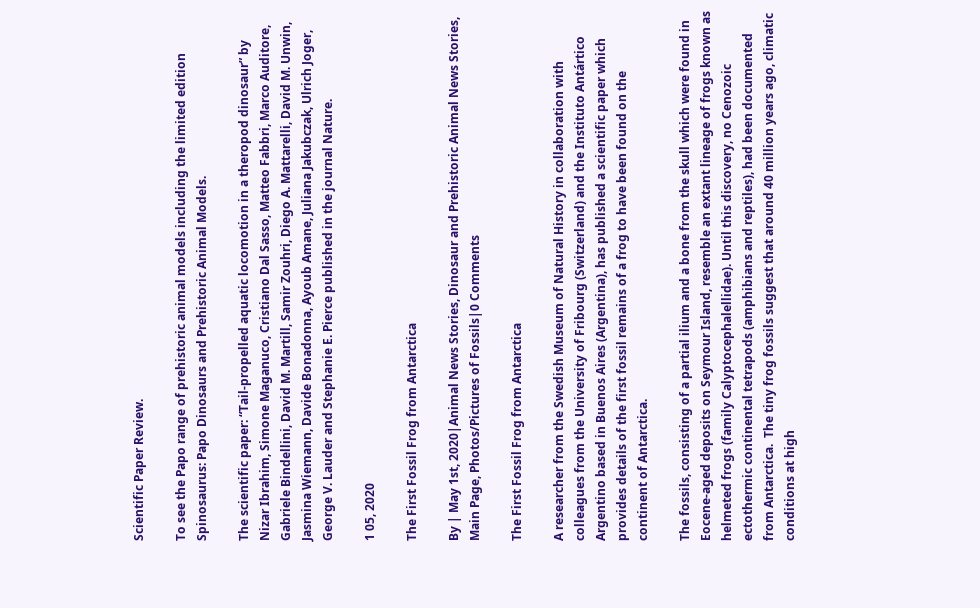Scientific Paper Review.

To see the Papo range of prehistoric animal models including the limited edition Spinosaurus: Papo Dinosaurs and Prehistoric Animal Models.

The scientific paper: “Tail-propelled aquatic locomotion in a theropod dinosaur” by Nizar Ibrahim, Simone Maganuco, Cristiano Dal Sasso, Matteo Fabbri, Marco Auditore, Gabriele Bindellini, David M. Martill, Samir Zouhri, Diego A. Mattarelli, David M. Unwin, Jasmina Wiemann, Davide Bonadonna, Ayoub Amane, Juliana Jakubczak, Ulrich Joger, George V. Lauder and Stephanie E. Pierce published in the journal Nature.

1 05, 2020

The First Fossil Frog from Antarctica

By | May 1st, 2020|Animal News Stories, Dinosaur and Prehistoric Animal News Stories, Main Page, Photos/Pictures of Fossils|0 Comments

The First Fossil Frog from Antarctica

A researcher from the Swedish Museum of Natural History in collaboration with colleagues from the University of Fribourg (Switzerland) and the Instituto Antártico Argentino based in Buenos Aires (Argentina), has published a scientific paper which provides details of the first fossil remains of a frog to have been found on the continent of Antarctica.

The fossils, consisting of a partial ilium and a bone from the skull which were found in Eocene-aged deposits on Seymour Island, resemble an extant lineage of frogs known as helmeted frogs (family Calyptocephalellidae). Until this discovery, no Cenozoic ectothermic continental tetrapods (amphibians and reptiles), had been documented from Antarctica.  The tiny frog fossils suggest that around 40 million years ago, climatic conditions at high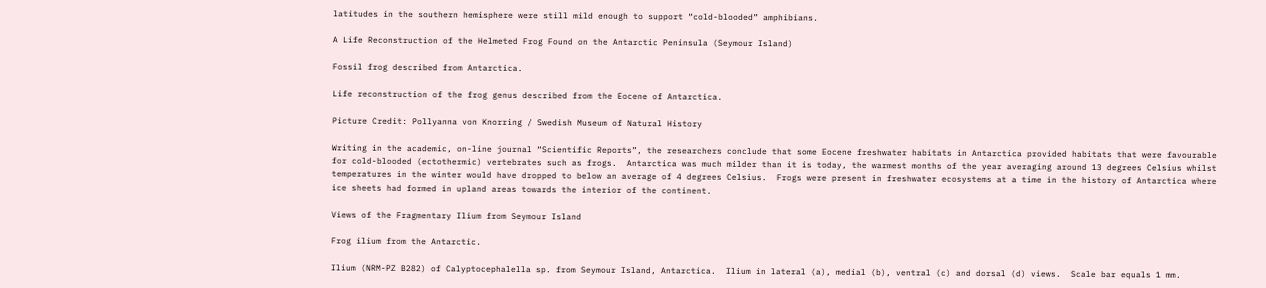latitudes in the southern hemisphere were still mild enough to support “cold-blooded” amphibians.

A Life Reconstruction of the Helmeted Frog Found on the Antarctic Peninsula (Seymour Island)

Fossil frog described from Antarctica.

Life reconstruction of the frog genus described from the Eocene of Antarctica.

Picture Credit: Pollyanna von Knorring / Swedish Museum of Natural History

Writing in the academic, on-line journal “Scientific Reports”, the researchers conclude that some Eocene freshwater habitats in Antarctica provided habitats that were favourable for cold-blooded (ectothermic) vertebrates such as frogs.  Antarctica was much milder than it is today, the warmest months of the year averaging around 13 degrees Celsius whilst temperatures in the winter would have dropped to below an average of 4 degrees Celsius.  Frogs were present in freshwater ecosystems at a time in the history of Antarctica where ice sheets had formed in upland areas towards the interior of the continent.

Views of the Fragmentary Ilium from Seymour Island

Frog ilium from the Antarctic.

Ilium (NRM-PZ B282) of Calyptocephalella sp. from Seymour Island, Antarctica.  Ilium in lateral (a), medial (b), ventral (c) and dorsal (d) views.  Scale bar equals 1 mm.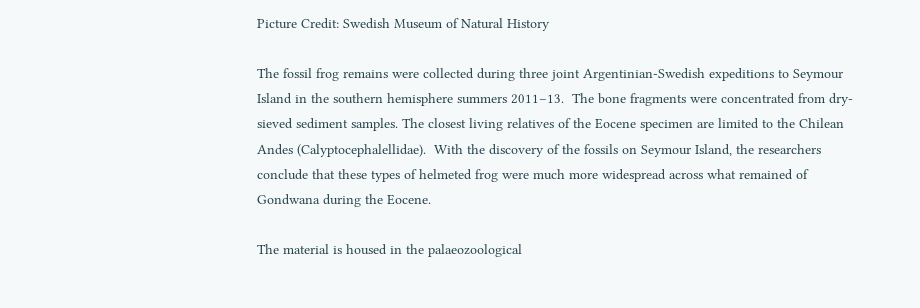Picture Credit: Swedish Museum of Natural History

The fossil frog remains were collected during three joint Argentinian-Swedish expeditions to Seymour Island in the southern hemisphere summers 2011–13.  The bone fragments were concentrated from dry-sieved sediment samples. The closest living relatives of the Eocene specimen are limited to the Chilean Andes (Calyptocephalellidae).  With the discovery of the fossils on Seymour Island, the researchers conclude that these types of helmeted frog were much more widespread across what remained of Gondwana during the Eocene.

The material is housed in the palaeozoological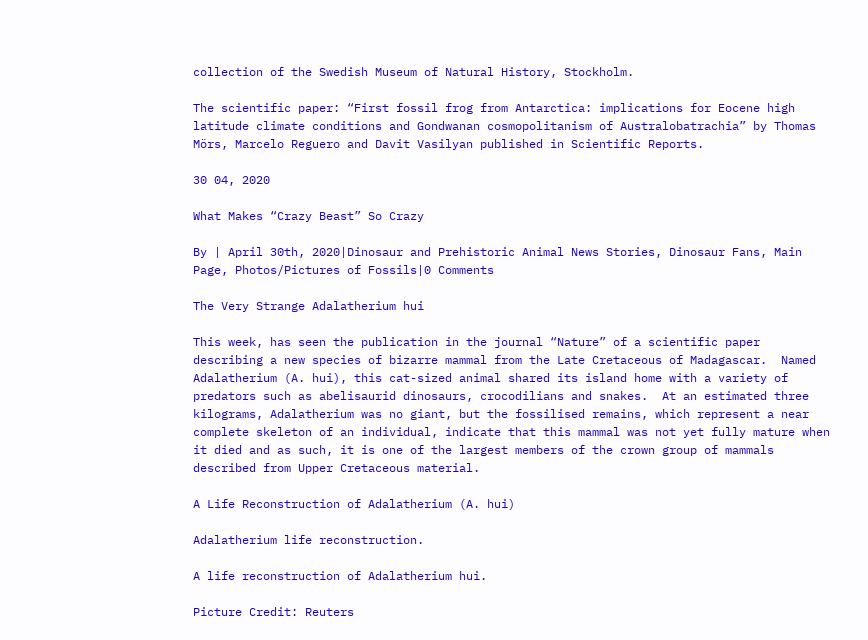collection of the Swedish Museum of Natural History, Stockholm.

The scientific paper: “First fossil frog from Antarctica: implications for Eocene high latitude climate conditions and Gondwanan cosmopolitanism of Australobatrachia” by Thomas Mörs, Marcelo Reguero and Davit Vasilyan published in Scientific Reports.

30 04, 2020

What Makes “Crazy Beast” So Crazy

By | April 30th, 2020|Dinosaur and Prehistoric Animal News Stories, Dinosaur Fans, Main Page, Photos/Pictures of Fossils|0 Comments

The Very Strange Adalatherium hui

This week, has seen the publication in the journal “Nature” of a scientific paper describing a new species of bizarre mammal from the Late Cretaceous of Madagascar.  Named Adalatherium (A. hui), this cat-sized animal shared its island home with a variety of predators such as abelisaurid dinosaurs, crocodilians and snakes.  At an estimated three kilograms, Adalatherium was no giant, but the fossilised remains, which represent a near complete skeleton of an individual, indicate that this mammal was not yet fully mature when it died and as such, it is one of the largest members of the crown group of mammals described from Upper Cretaceous material.

A Life Reconstruction of Adalatherium (A. hui)

Adalatherium life reconstruction.

A life reconstruction of Adalatherium hui.

Picture Credit: Reuters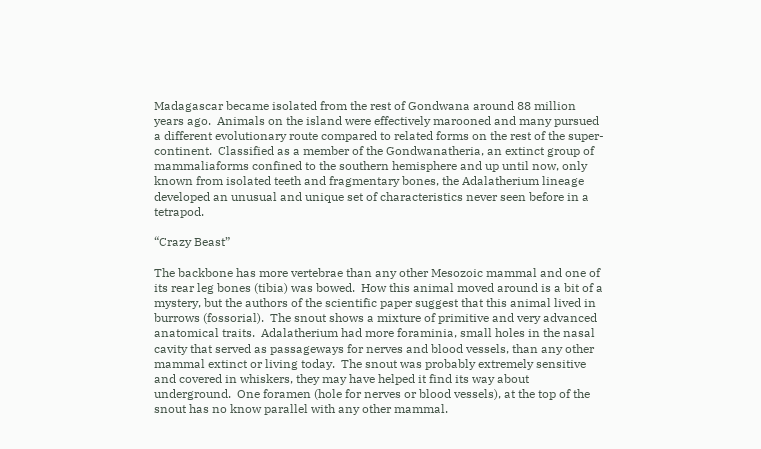Madagascar became isolated from the rest of Gondwana around 88 million years ago.  Animals on the island were effectively marooned and many pursued a different evolutionary route compared to related forms on the rest of the super-continent.  Classified as a member of the Gondwanatheria, an extinct group of mammaliaforms confined to the southern hemisphere and up until now, only known from isolated teeth and fragmentary bones, the Adalatherium lineage developed an unusual and unique set of characteristics never seen before in a tetrapod.

“Crazy Beast”

The backbone has more vertebrae than any other Mesozoic mammal and one of its rear leg bones (tibia) was bowed.  How this animal moved around is a bit of a mystery, but the authors of the scientific paper suggest that this animal lived in burrows (fossorial).  The snout shows a mixture of primitive and very advanced anatomical traits.  Adalatherium had more foraminia, small holes in the nasal cavity that served as passageways for nerves and blood vessels, than any other mammal extinct or living today.  The snout was probably extremely sensitive and covered in whiskers, they may have helped it find its way about underground.  One foramen (hole for nerves or blood vessels), at the top of the snout has no know parallel with any other mammal.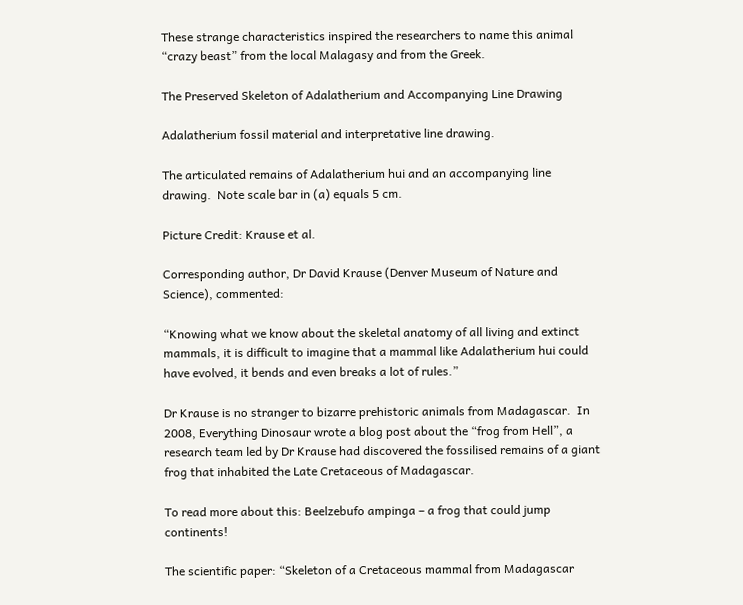These strange characteristics inspired the researchers to name this animal “crazy beast” from the local Malagasy and from the Greek.

The Preserved Skeleton of Adalatherium and Accompanying Line Drawing

Adalatherium fossil material and interpretative line drawing.

The articulated remains of Adalatherium hui and an accompanying line drawing.  Note scale bar in (a) equals 5 cm.

Picture Credit: Krause et al.

Corresponding author, Dr David Krause (Denver Museum of Nature and Science), commented:

“Knowing what we know about the skeletal anatomy of all living and extinct mammals, it is difficult to imagine that a mammal like Adalatherium hui could have evolved, it bends and even breaks a lot of rules.”

Dr Krause is no stranger to bizarre prehistoric animals from Madagascar.  In 2008, Everything Dinosaur wrote a blog post about the “frog from Hell”, a research team led by Dr Krause had discovered the fossilised remains of a giant frog that inhabited the Late Cretaceous of Madagascar.

To read more about this: Beelzebufo ampinga – a frog that could jump continents!

The scientific paper: “Skeleton of a Cretaceous mammal from Madagascar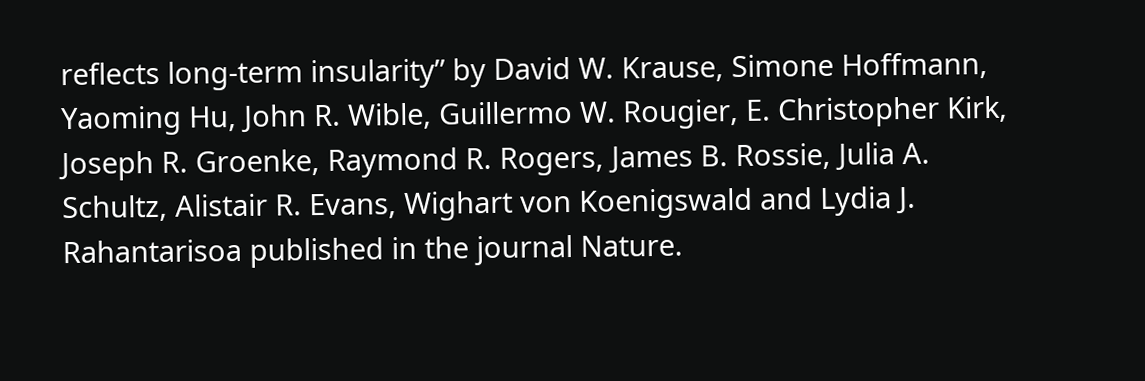reflects long-term insularity” by David W. Krause, Simone Hoffmann, Yaoming Hu, John R. Wible, Guillermo W. Rougier, E. Christopher Kirk, Joseph R. Groenke, Raymond R. Rogers, James B. Rossie, Julia A. Schultz, Alistair R. Evans, Wighart von Koenigswald and Lydia J. Rahantarisoa published in the journal Nature.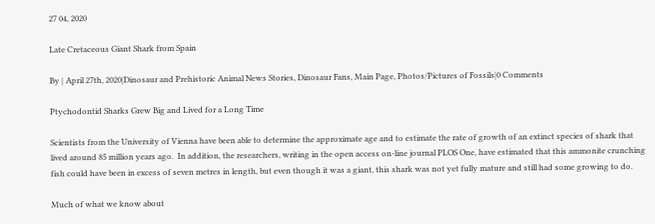27 04, 2020

Late Cretaceous Giant Shark from Spain

By | April 27th, 2020|Dinosaur and Prehistoric Animal News Stories, Dinosaur Fans, Main Page, Photos/Pictures of Fossils|0 Comments

Ptychodontid Sharks Grew Big and Lived for a Long Time

Scientists from the University of Vienna have been able to determine the approximate age and to estimate the rate of growth of an extinct species of shark that lived around 85 million years ago.  In addition, the researchers, writing in the open access on-line journal PLOS One, have estimated that this ammonite crunching fish could have been in excess of seven metres in length, but even though it was a giant, this shark was not yet fully mature and still had some growing to do.

Much of what we know about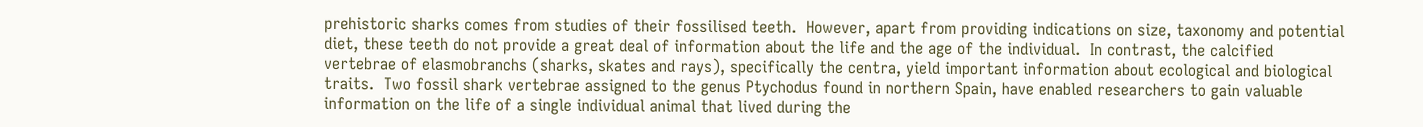prehistoric sharks comes from studies of their fossilised teeth.  However, apart from providing indications on size, taxonomy and potential diet, these teeth do not provide a great deal of information about the life and the age of the individual.  In contrast, the calcified vertebrae of elasmobranchs (sharks, skates and rays), specifically the centra, yield important information about ecological and biological traits.  Two fossil shark vertebrae assigned to the genus Ptychodus found in northern Spain, have enabled researchers to gain valuable information on the life of a single individual animal that lived during the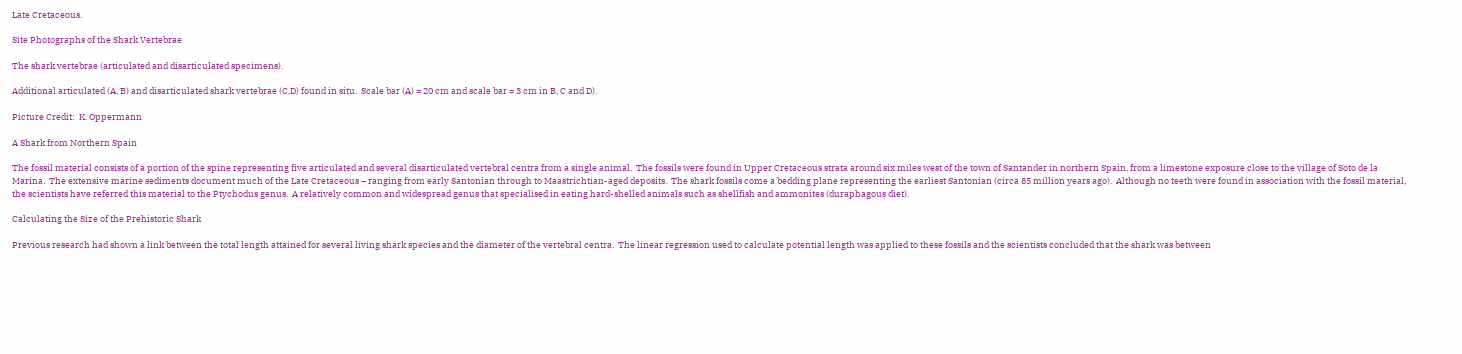Late Cretaceous.

Site Photographs of the Shark Vertebrae

The shark vertebrae (articulated and disarticulated specimens).

Additional articulated (A, B) and disarticulated shark vertebrae (C,D) found in situ.  Scale bar (A) = 20 cm and scale bar = 3 cm in B, C and D).

Picture Credit:  K. Oppermann

A Shark from Northern Spain

The fossil material consists of a portion of the spine representing five articulated and several disarticulated vertebral centra from a single animal.  The fossils were found in Upper Cretaceous strata around six miles west of the town of Santander in northern Spain, from a limestone exposure close to the village of Soto de la Marina.  The extensive marine sediments document much of the Late Cretaceous – ranging from early Santonian through to Maastrichtian-aged deposits.  The shark fossils come a bedding plane representing the earliest Santonian (circa 85 million years ago).  Although no teeth were found in association with the fossil material, the scientists have referred this material to the Ptychodus genus.  A relatively common and widespread genus that specialised in eating hard-shelled animals such as shellfish and ammonites (duraphagous diet).

Calculating the Size of the Prehistoric Shark

Previous research had shown a link between the total length attained for several living shark species and the diameter of the vertebral centra.  The linear regression used to calculate potential length was applied to these fossils and the scientists concluded that the shark was between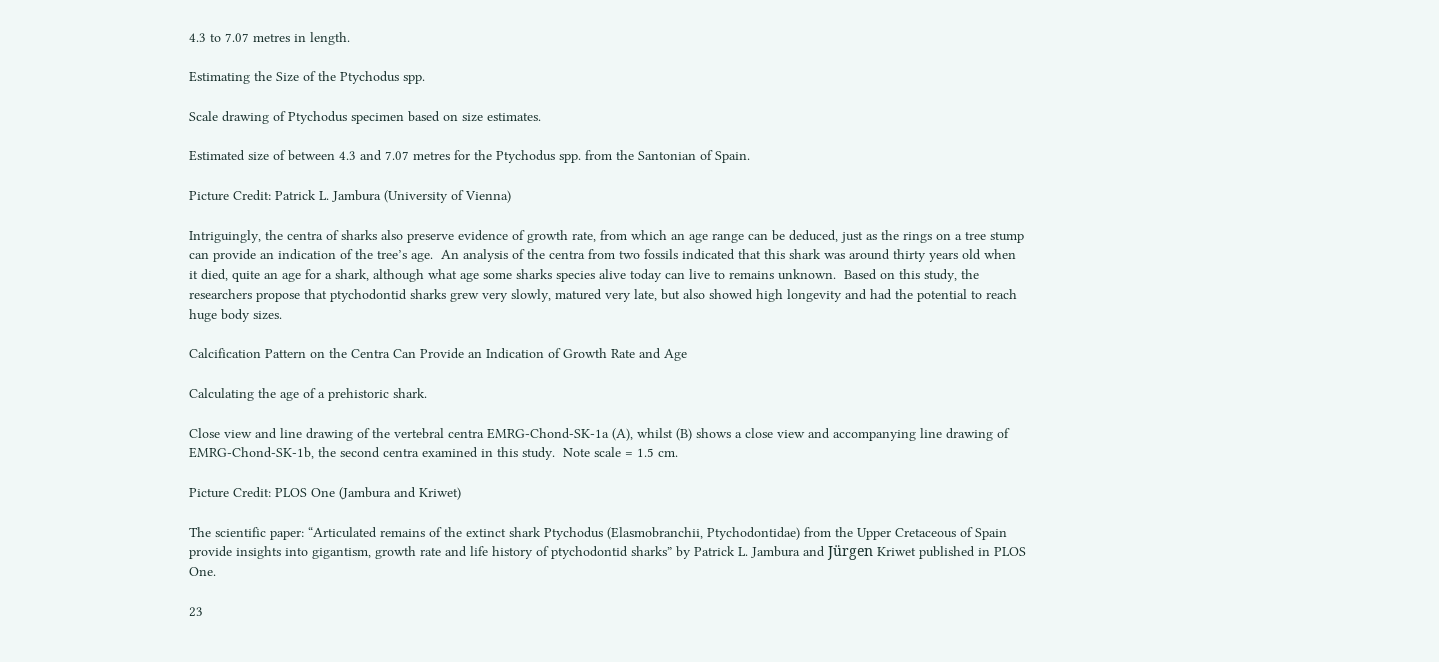4.3 to 7.07 metres in length.

Estimating the Size of the Ptychodus spp.

Scale drawing of Ptychodus specimen based on size estimates.

Estimated size of between 4.3 and 7.07 metres for the Ptychodus spp. from the Santonian of Spain.

Picture Credit: Patrick L. Jambura (University of Vienna)

Intriguingly, the centra of sharks also preserve evidence of growth rate, from which an age range can be deduced, just as the rings on a tree stump can provide an indication of the tree’s age.  An analysis of the centra from two fossils indicated that this shark was around thirty years old when it died, quite an age for a shark, although what age some sharks species alive today can live to remains unknown.  Based on this study, the researchers propose that ptychodontid sharks grew very slowly, matured very late, but also showed high longevity and had the potential to reach huge body sizes.

Calcification Pattern on the Centra Can Provide an Indication of Growth Rate and Age

Calculating the age of a prehistoric shark.

Close view and line drawing of the vertebral centra EMRG-Chond-SK-1a (A), whilst (B) shows a close view and accompanying line drawing of  EMRG-Chond-SK-1b, the second centra examined in this study.  Note scale = 1.5 cm.

Picture Credit: PLOS One (Jambura and Kriwet)

The scientific paper: “Articulated remains of the extinct shark Ptychodus (Elasmobranchii, Ptychodontidae) from the Upper Cretaceous of Spain provide insights into gigantism, growth rate and life history of ptychodontid sharks” by Patrick L. Jambura and Jürgen Kriwet published in PLOS One.

23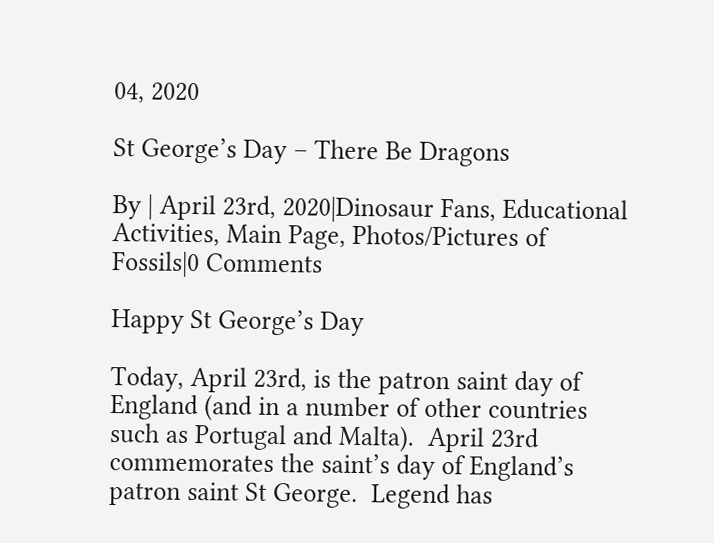04, 2020

St George’s Day – There Be Dragons

By | April 23rd, 2020|Dinosaur Fans, Educational Activities, Main Page, Photos/Pictures of Fossils|0 Comments

Happy St George’s Day

Today, April 23rd, is the patron saint day of England (and in a number of other countries such as Portugal and Malta).  April 23rd commemorates the saint’s day of England’s patron saint St George.  Legend has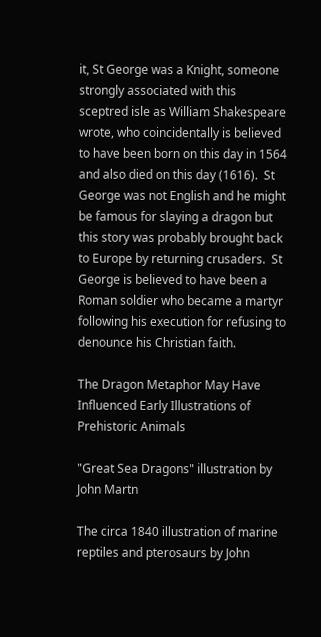it, St George was a Knight, someone strongly associated with this sceptred isle as William Shakespeare wrote, who coincidentally is believed to have been born on this day in 1564 and also died on this day (1616).  St George was not English and he might be famous for slaying a dragon but this story was probably brought back to Europe by returning crusaders.  St George is believed to have been a Roman soldier who became a martyr following his execution for refusing to denounce his Christian faith.

The Dragon Metaphor May Have Influenced Early Illustrations of Prehistoric Animals

"Great Sea Dragons" illustration by John Martn

The circa 1840 illustration of marine reptiles and pterosaurs by John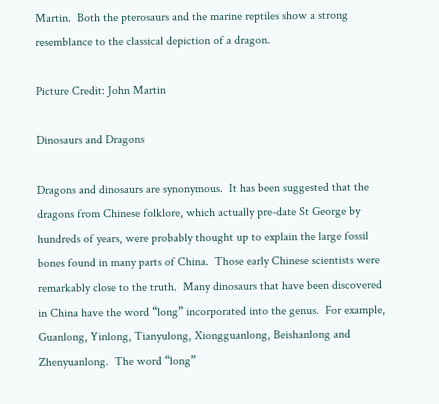Martin.  Both the pterosaurs and the marine reptiles show a strong resemblance to the classical depiction of a dragon.

Picture Credit: John Martin

Dinosaurs and Dragons

Dragons and dinosaurs are synonymous.  It has been suggested that the dragons from Chinese folklore, which actually pre-date St George by hundreds of years, were probably thought up to explain the large fossil bones found in many parts of China.  Those early Chinese scientists were remarkably close to the truth.  Many dinosaurs that have been discovered in China have the word “long” incorporated into the genus.  For example, Guanlong, Yinlong, Tianyulong, Xiongguanlong, Beishanlong and Zhenyuanlong.  The word “long”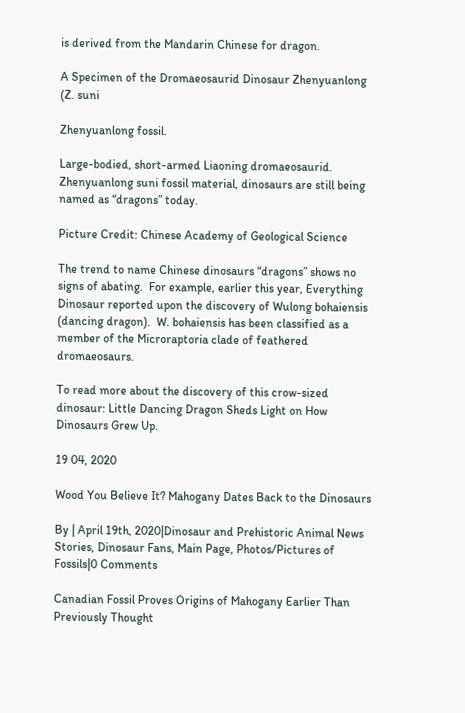is derived from the Mandarin Chinese for dragon.

A Specimen of the Dromaeosaurid Dinosaur Zhenyuanlong (Z. suni

Zhenyuanlong fossil.

Large-bodied, short-armed Liaoning dromaeosaurid.  Zhenyuanlong suni fossil material, dinosaurs are still being named as “dragons” today.

Picture Credit: Chinese Academy of Geological Science

The trend to name Chinese dinosaurs “dragons” shows no signs of abating.  For example, earlier this year, Everything Dinosaur reported upon the discovery of Wulong bohaiensis (dancing dragon).  W. bohaiensis has been classified as a member of the Microraptoria clade of feathered dromaeosaurs.

To read more about the discovery of this crow-sized dinosaur: Little Dancing Dragon Sheds Light on How Dinosaurs Grew Up.

19 04, 2020

Wood You Believe It? Mahogany Dates Back to the Dinosaurs

By | April 19th, 2020|Dinosaur and Prehistoric Animal News Stories, Dinosaur Fans, Main Page, Photos/Pictures of Fossils|0 Comments

Canadian Fossil Proves Origins of Mahogany Earlier Than Previously Thought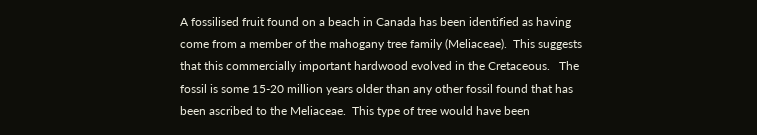A fossilised fruit found on a beach in Canada has been identified as having come from a member of the mahogany tree family (Meliaceae).  This suggests that this commercially important hardwood evolved in the Cretaceous.   The fossil is some 15-20 million years older than any other fossil found that has been ascribed to the Meliaceae.  This type of tree would have been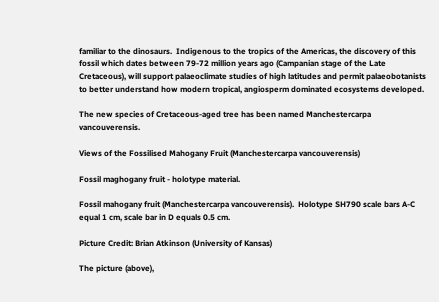familiar to the dinosaurs.  Indigenous to the tropics of the Americas, the discovery of this fossil which dates between 79-72 million years ago (Campanian stage of the Late Cretaceous), will support palaeoclimate studies of high latitudes and permit palaeobotanists to better understand how modern tropical, angiosperm dominated ecosystems developed.

The new species of Cretaceous-aged tree has been named Manchestercarpa vancouverensis.

Views of the Fossilised Mahogany Fruit (Manchestercarpa vancouverensis)

Fossil maghogany fruit - holotype material.

Fossil mahogany fruit (Manchestercarpa vancouverensis).  Holotype SH790 scale bars A-C equal 1 cm, scale bar in D equals 0.5 cm.

Picture Credit: Brian Atkinson (University of Kansas)

The picture (above),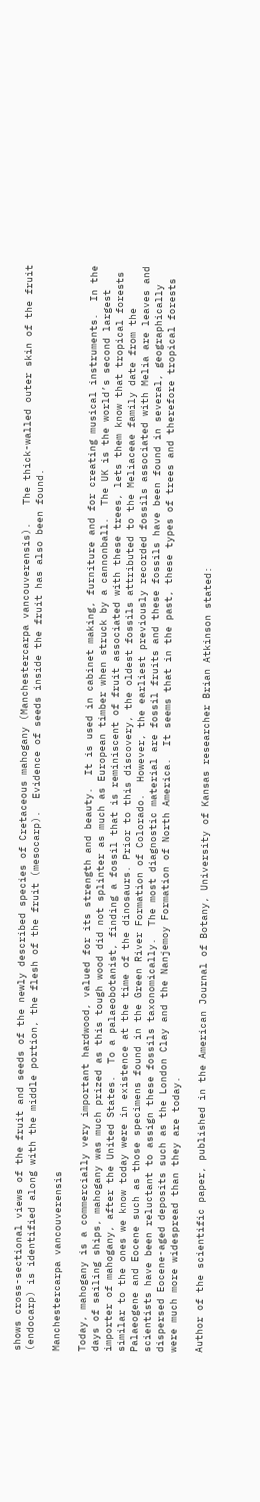shows cross-sectional views of the fruit and seeds of the newly described species of Cretaceous mahogany (Manchestercarpa vancouverensis).   The thick-walled outer skin of the fruit (endocarp) is identified along with the middle portion, the flesh of the fruit (mesocarp).  Evidence of seeds inside the fruit has also been found.

Manchestercarpa vancouverensis

Today, mahogany is a commercially very important hardwood, valued for its strength and beauty.  It is used in cabinet making, furniture and for creating musical instruments.  In the days of sailing ships, mahogany was much prized as this tough wood did not splinter as much as European timber when struck by a cannonball.  The UK is the world’s second largest importer of mahogany, after the United States.  To a palaeobotanist, finding a fossil that is reminiscent of fruit associated with these trees, lets them know that tropical forests similar to the ones we know today were in existence at the time of the dinosaurs. Prior to this discovery, the oldest fossils attributed to the Meliaceae family date from the Palaeogene and Eocene such as those specimens found in the Green River Formation of Colorado.  However, the earliest previously recorded fossils associated with Melia are leaves and scientists have been reluctant to assign these fossils taxonomically.  The most diagnostic material are fossil fruits and these fossils have been found in several, geographically dispersed Eocene-aged deposits such as the London Clay and the Nanjemoy Formation of North America.  It seems that in the past, these types of trees and therefore tropical forests were much more widespread than they are today.

Author of the scientific paper, published in the American Journal of Botany, University of Kansas researcher Brian Atkinson stated: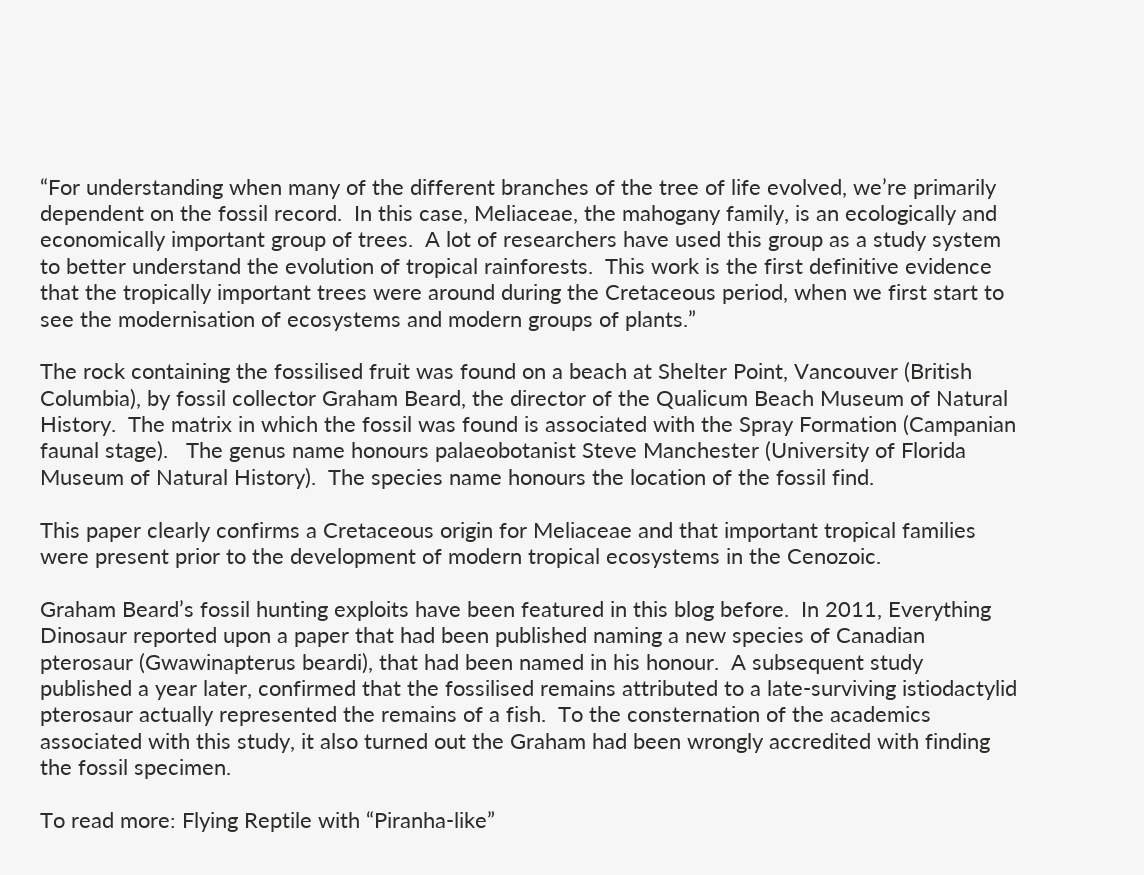“For understanding when many of the different branches of the tree of life evolved, we’re primarily dependent on the fossil record.  In this case, Meliaceae, the mahogany family, is an ecologically and economically important group of trees.  A lot of researchers have used this group as a study system to better understand the evolution of tropical rainforests.  This work is the first definitive evidence that the tropically important trees were around during the Cretaceous period, when we first start to see the modernisation of ecosystems and modern groups of plants.”

The rock containing the fossilised fruit was found on a beach at Shelter Point, Vancouver (British Columbia), by fossil collector Graham Beard, the director of the Qualicum Beach Museum of Natural History.  The matrix in which the fossil was found is associated with the Spray Formation (Campanian faunal stage).   The genus name honours palaeobotanist Steve Manchester (University of Florida Museum of Natural History).  The species name honours the location of the fossil find.

This paper clearly confirms a Cretaceous origin for Meliaceae and that important tropical families were present prior to the development of modern tropical ecosystems in the Cenozoic.

Graham Beard’s fossil hunting exploits have been featured in this blog before.  In 2011, Everything Dinosaur reported upon a paper that had been published naming a new species of Canadian pterosaur (Gwawinapterus beardi), that had been named in his honour.  A subsequent study published a year later, confirmed that the fossilised remains attributed to a late-surviving istiodactylid pterosaur actually represented the remains of a fish.  To the consternation of the academics associated with this study, it also turned out the Graham had been wrongly accredited with finding the fossil specimen.

To read more: Flying Reptile with “Piranha-like”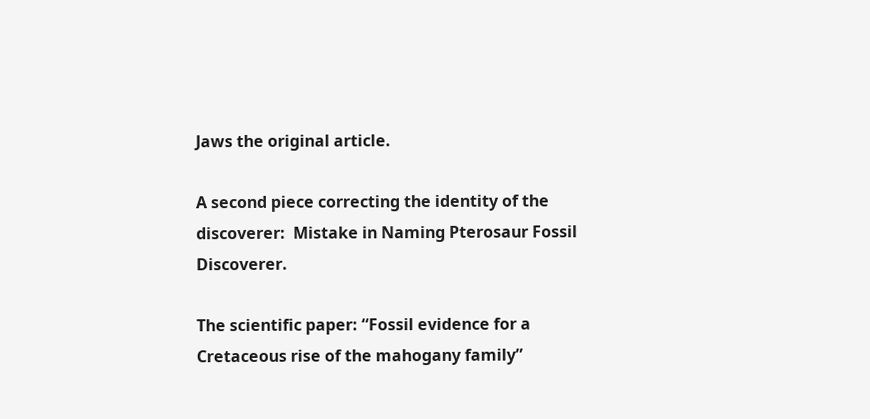Jaws the original article.

A second piece correcting the identity of the discoverer:  Mistake in Naming Pterosaur Fossil Discoverer.

The scientific paper: “Fossil evidence for a Cretaceous rise of the mahogany family”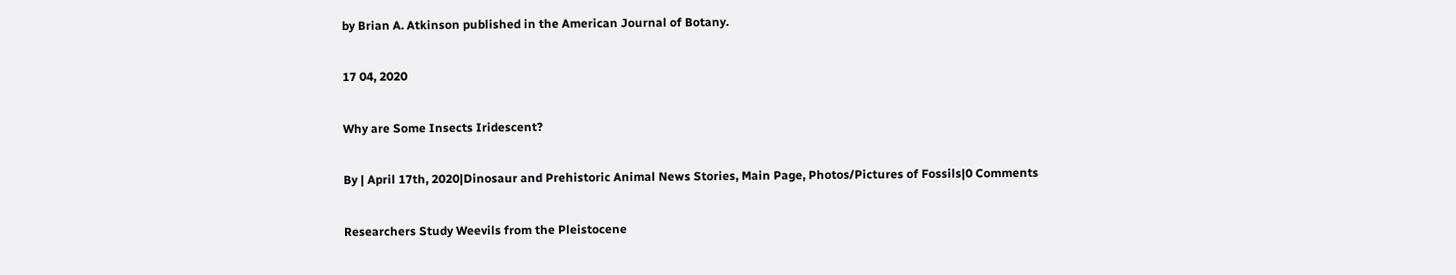by Brian A. Atkinson published in the American Journal of Botany.

17 04, 2020

Why are Some Insects Iridescent?

By | April 17th, 2020|Dinosaur and Prehistoric Animal News Stories, Main Page, Photos/Pictures of Fossils|0 Comments

Researchers Study Weevils from the Pleistocene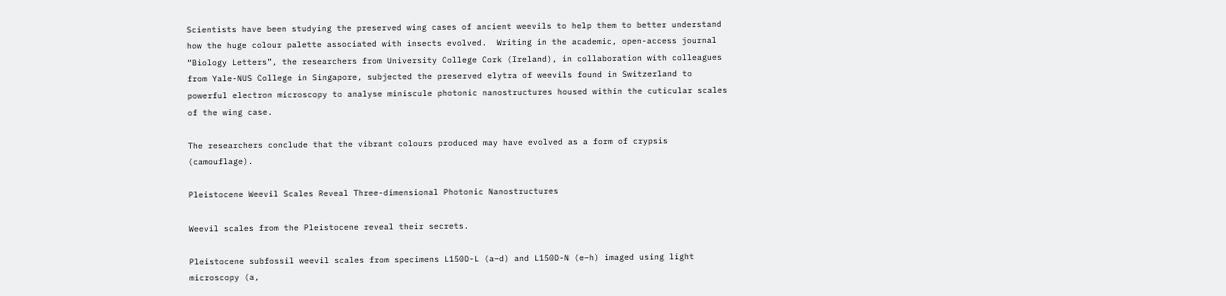Scientists have been studying the preserved wing cases of ancient weevils to help them to better understand how the huge colour palette associated with insects evolved.  Writing in the academic, open-access journal “Biology Letters”, the researchers from University College Cork (Ireland), in collaboration with colleagues from Yale-NUS College in Singapore, subjected the preserved elytra of weevils found in Switzerland to powerful electron microscopy to analyse miniscule photonic nanostructures housed within the cuticular scales of the wing case.

The researchers conclude that the vibrant colours produced may have evolved as a form of crypsis (camouflage).

Pleistocene Weevil Scales Reveal Three-dimensional Photonic Nanostructures

Weevil scales from the Pleistocene reveal their secrets.

Pleistocene subfossil weevil scales from specimens L150D-L (a–d) and L150D-N (e–h) imaged using light microscopy (a,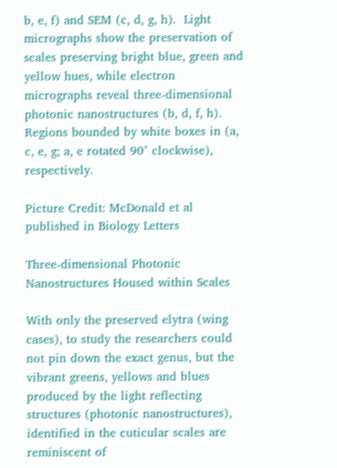b, e, f) and SEM (c, d, g, h).  Light micrographs show the preservation of scales preserving bright blue, green and yellow hues, while electron micrographs reveal three-dimensional photonic nanostructures (b, d, f, h).  Regions bounded by white boxes in (a, c, e, g; a, e rotated 90° clockwise), respectively.

Picture Credit: McDonald et al published in Biology Letters

Three-dimensional Photonic Nanostructures Housed within Scales

With only the preserved elytra (wing cases), to study the researchers could not pin down the exact genus, but the vibrant greens, yellows and blues produced by the light reflecting structures (photonic nanostructures), identified in the cuticular scales are reminiscent of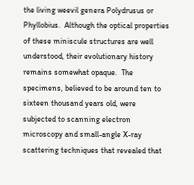the living weevil genera Polydrusus or Phyllobius.  Although the optical properties of these miniscule structures are well understood, their evolutionary history remains somewhat opaque.  The specimens, believed to be around ten to sixteen thousand years old, were subjected to scanning electron microscopy and small-angle X-ray scattering techniques that revealed that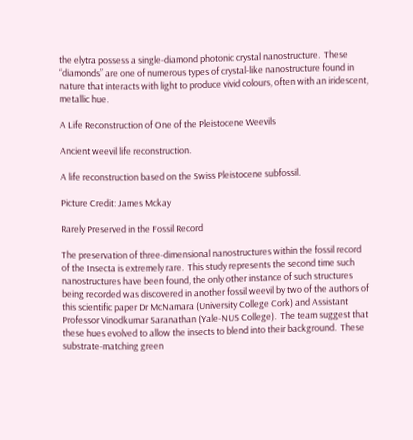the elytra possess a single-diamond photonic crystal nanostructure.  These “diamonds” are one of numerous types of crystal-like nanostructure found in nature that interacts with light to produce vivid colours, often with an iridescent, metallic hue.

A Life Reconstruction of One of the Pleistocene Weevils

Ancient weevil life reconstruction.

A life reconstruction based on the Swiss Pleistocene subfossil.

Picture Credit: James Mckay

Rarely Preserved in the Fossil Record

The preservation of three-dimensional nanostructures within the fossil record of the Insecta is extremely rare.  This study represents the second time such nanostructures have been found, the only other instance of such structures being recorded was discovered in another fossil weevil by two of the authors of this scientific paper Dr McNamara (University College Cork) and Assistant Professor Vinodkumar Saranathan (Yale-NUS College).  The team suggest that these hues evolved to allow the insects to blend into their background.  These substrate-matching green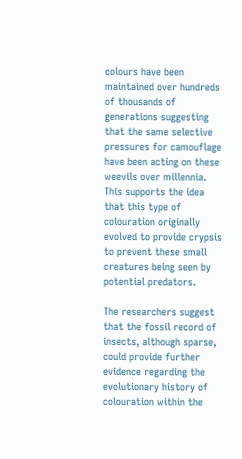colours have been maintained over hundreds of thousands of generations suggesting that the same selective pressures for camouflage have been acting on these weevils over millennia.  This supports the idea that this type of colouration originally evolved to provide crypsis to prevent these small creatures being seen by potential predators.

The researchers suggest that the fossil record of insects, although sparse, could provide further evidence regarding the evolutionary history of colouration within the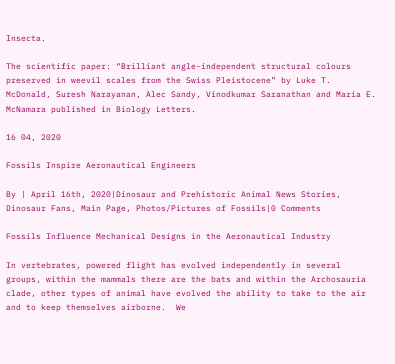Insecta.

The scientific paper: “Brilliant angle-independent structural colours preserved in weevil scales from the Swiss Pleistocene” by Luke T. McDonald, Suresh Narayanan, Alec Sandy, Vinodkumar Saranathan and Maria E. McNamara published in Biology Letters.

16 04, 2020

Fossils Inspire Aeronautical Engineers

By | April 16th, 2020|Dinosaur and Prehistoric Animal News Stories, Dinosaur Fans, Main Page, Photos/Pictures of Fossils|0 Comments

Fossils Influence Mechanical Designs in the Aeronautical Industry

In vertebrates, powered flight has evolved independently in several groups, within the mammals there are the bats and within the Archosauria clade, other types of animal have evolved the ability to take to the air and to keep themselves airborne.  We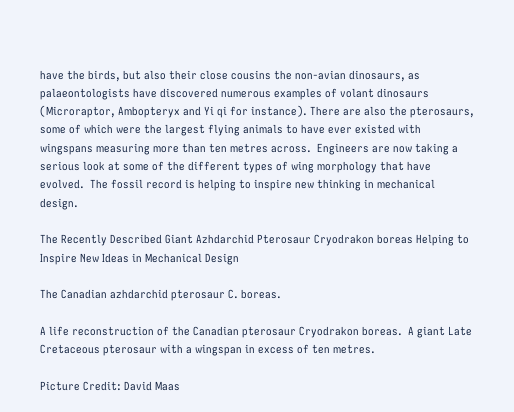have the birds, but also their close cousins the non-avian dinosaurs, as palaeontologists have discovered numerous examples of volant dinosaurs (Microraptor, Ambopteryx and Yi qi for instance). There are also the pterosaurs, some of which were the largest flying animals to have ever existed with wingspans measuring more than ten metres across.  Engineers are now taking a serious look at some of the different types of wing morphology that have evolved.  The fossil record is helping to inspire new thinking in mechanical design.

The Recently Described Giant Azhdarchid Pterosaur Cryodrakon boreas Helping to Inspire New Ideas in Mechanical Design

The Canadian azhdarchid pterosaur C. boreas.

A life reconstruction of the Canadian pterosaur Cryodrakon boreas.  A giant Late Cretaceous pterosaur with a wingspan in excess of ten metres.

Picture Credit: David Maas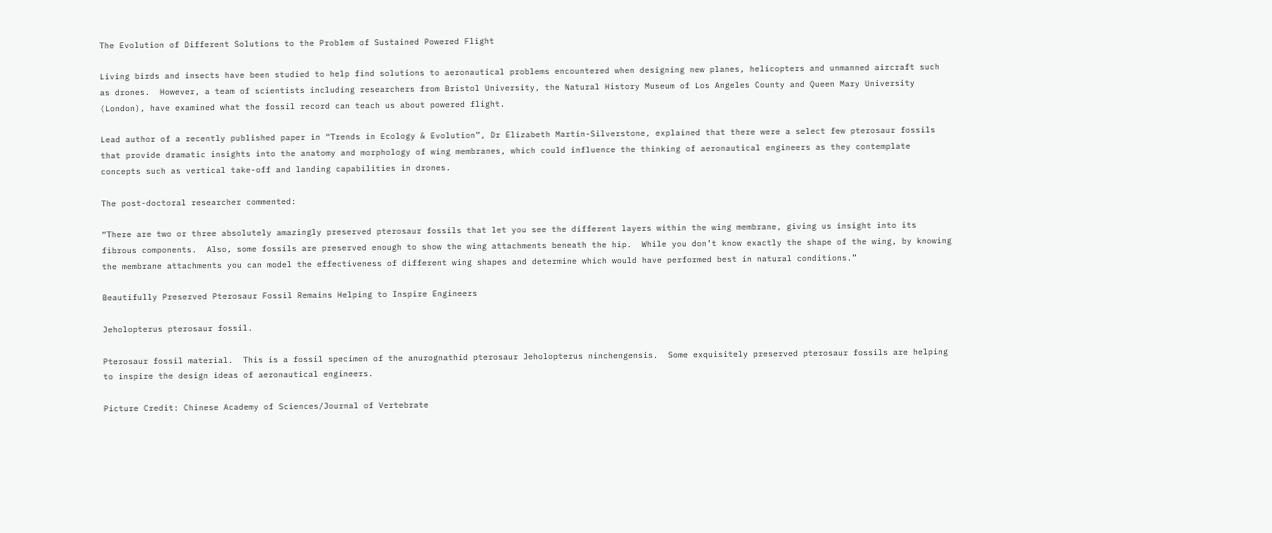The Evolution of Different Solutions to the Problem of Sustained Powered Flight

Living birds and insects have been studied to help find solutions to aeronautical problems encountered when designing new planes, helicopters and unmanned aircraft such as drones.  However, a team of scientists including researchers from Bristol University, the Natural History Museum of Los Angeles County and Queen Mary University (London), have examined what the fossil record can teach us about powered flight.

Lead author of a recently published paper in “Trends in Ecology & Evolution”, Dr Elizabeth Martin-Silverstone, explained that there were a select few pterosaur fossils that provide dramatic insights into the anatomy and morphology of wing membranes, which could influence the thinking of aeronautical engineers as they contemplate concepts such as vertical take-off and landing capabilities in drones.

The post-doctoral researcher commented:

“There are two or three absolutely amazingly preserved pterosaur fossils that let you see the different layers within the wing membrane, giving us insight into its fibrous components.  Also, some fossils are preserved enough to show the wing attachments beneath the hip.  While you don’t know exactly the shape of the wing, by knowing the membrane attachments you can model the effectiveness of different wing shapes and determine which would have performed best in natural conditions.”

Beautifully Preserved Pterosaur Fossil Remains Helping to Inspire Engineers

Jeholopterus pterosaur fossil.

Pterosaur fossil material.  This is a fossil specimen of the anurognathid pterosaur Jeholopterus ninchengensis.  Some exquisitely preserved pterosaur fossils are helping to inspire the design ideas of aeronautical engineers.

Picture Credit: Chinese Academy of Sciences/Journal of Vertebrate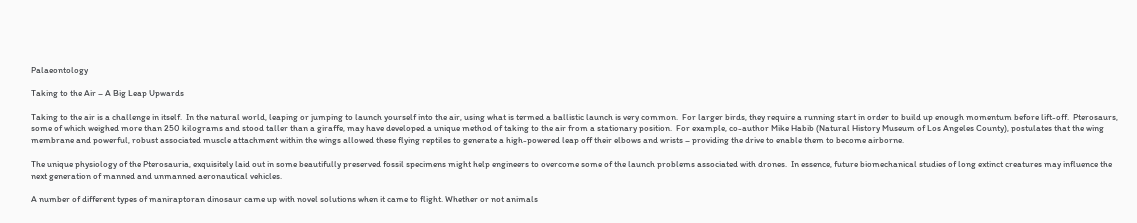Palaeontology

Taking to the Air – A Big Leap Upwards

Taking to the air is a challenge in itself.  In the natural world, leaping or jumping to launch yourself into the air, using what is termed a ballistic launch is very common.  For larger birds, they require a running start in order to build up enough momentum before lift-off.  Pterosaurs, some of which weighed more than 250 kilograms and stood taller than a giraffe, may have developed a unique method of taking to the air from a stationary position.  For example, co-author Mike Habib (Natural History Museum of Los Angeles County), postulates that the wing membrane and powerful, robust associated muscle attachment within the wings allowed these flying reptiles to generate a high-powered leap off their elbows and wrists – providing the drive to enable them to become airborne.

The unique physiology of the Pterosauria, exquisitely laid out in some beautifully preserved fossil specimens might help engineers to overcome some of the launch problems associated with drones.  In essence, future biomechanical studies of long extinct creatures may influence the next generation of manned and unmanned aeronautical vehicles.

A number of different types of maniraptoran dinosaur came up with novel solutions when it came to flight. Whether or not animals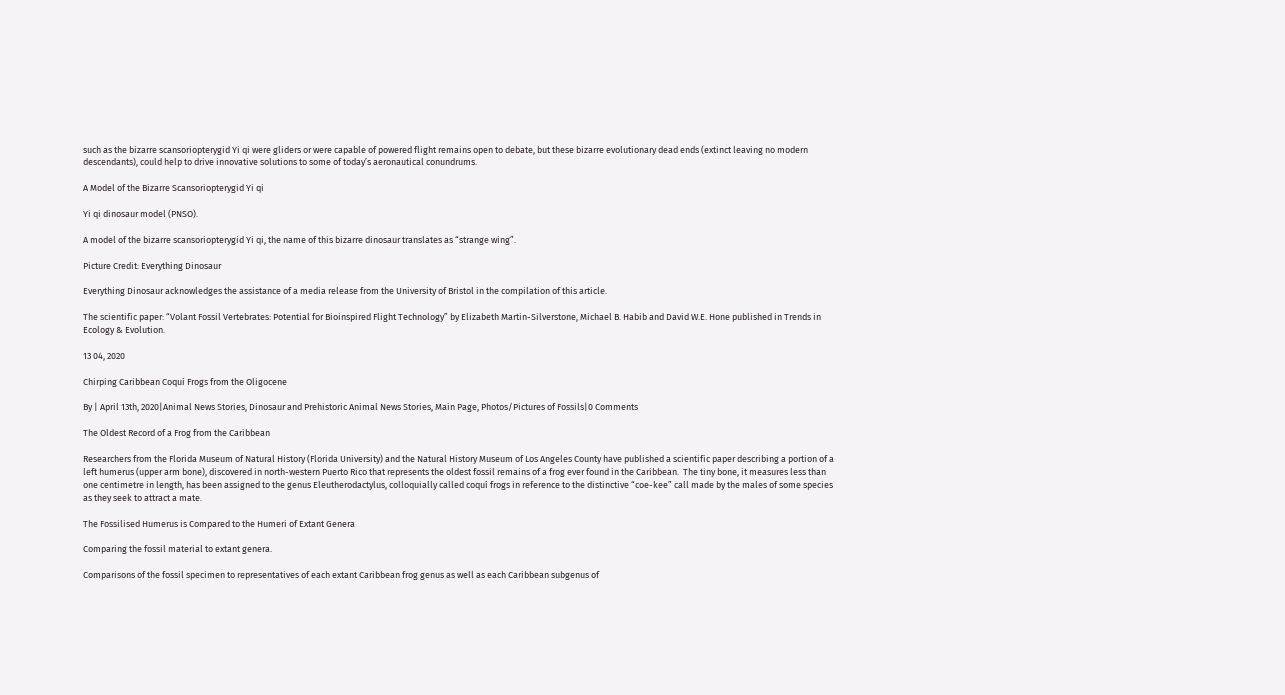such as the bizarre scansoriopterygid Yi qi were gliders or were capable of powered flight remains open to debate, but these bizarre evolutionary dead ends (extinct leaving no modern descendants), could help to drive innovative solutions to some of today’s aeronautical conundrums.

A Model of the Bizarre Scansoriopterygid Yi qi

Yi qi dinosaur model (PNSO).

A model of the bizarre scansoriopterygid Yi qi, the name of this bizarre dinosaur translates as “strange wing”.

Picture Credit: Everything Dinosaur

Everything Dinosaur acknowledges the assistance of a media release from the University of Bristol in the compilation of this article.

The scientific paper: “Volant Fossil Vertebrates: Potential for Bioinspired Flight Technology” by Elizabeth Martin-Silverstone, Michael B. Habib and David W.E. Hone published in Trends in Ecology & Evolution.

13 04, 2020

Chirping Caribbean Coquí Frogs from the Oligocene

By | April 13th, 2020|Animal News Stories, Dinosaur and Prehistoric Animal News Stories, Main Page, Photos/Pictures of Fossils|0 Comments

The Oldest Record of a Frog from the Caribbean

Researchers from the Florida Museum of Natural History (Florida University) and the Natural History Museum of Los Angeles County have published a scientific paper describing a portion of a left humerus (upper arm bone), discovered in north-western Puerto Rico that represents the oldest fossil remains of a frog ever found in the Caribbean.  The tiny bone, it measures less than one centimetre in length, has been assigned to the genus Eleutherodactylus, colloquially called coquí frogs in reference to the distinctive “coe-kee” call made by the males of some species as they seek to attract a mate.

The Fossilised Humerus is Compared to the Humeri of Extant Genera

Comparing the fossil material to extant genera.

Comparisons of the fossil specimen to representatives of each extant Caribbean frog genus as well as each Caribbean subgenus of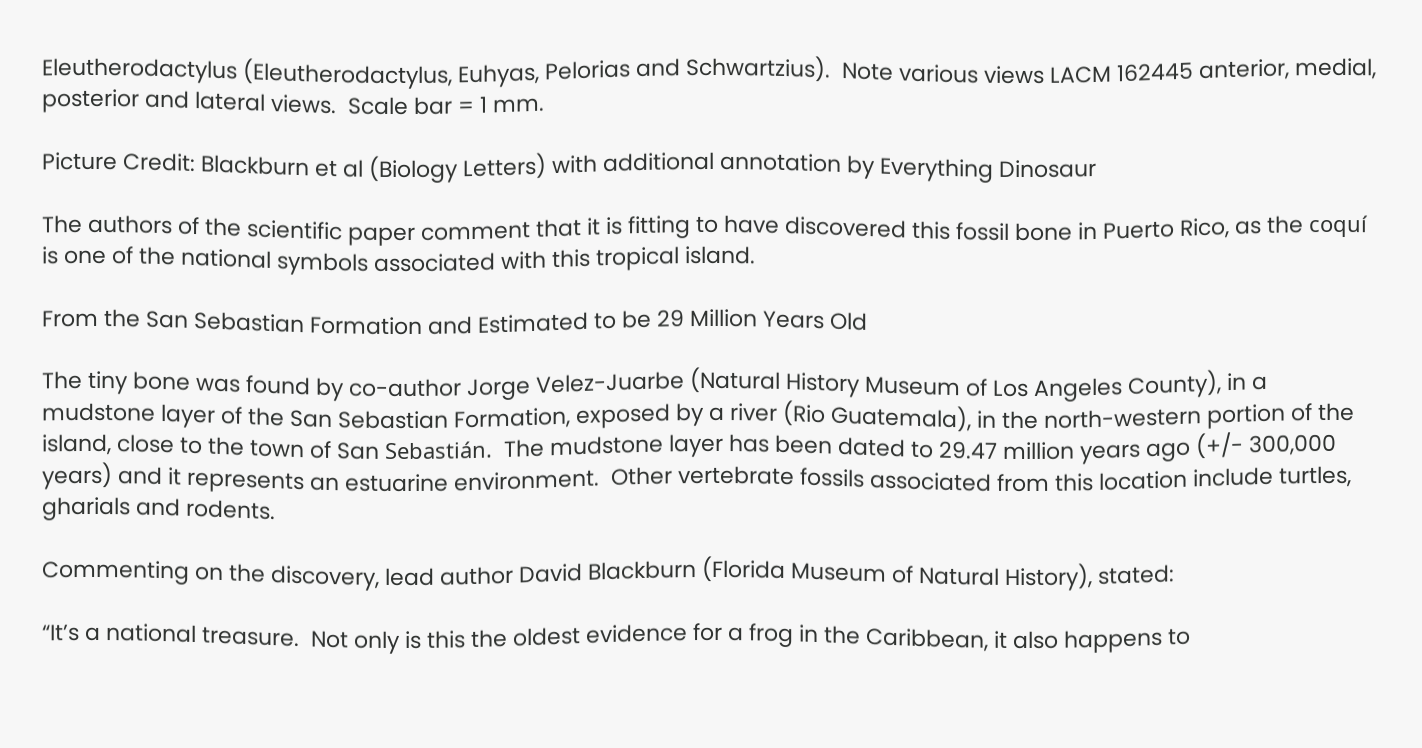Eleutherodactylus (Eleutherodactylus, Euhyas, Pelorias and Schwartzius).  Note various views LACM 162445 anterior, medial, posterior and lateral views.  Scale bar = 1 mm.

Picture Credit: Blackburn et al (Biology Letters) with additional annotation by Everything Dinosaur

The authors of the scientific paper comment that it is fitting to have discovered this fossil bone in Puerto Rico, as the coquí is one of the national symbols associated with this tropical island.

From the San Sebastian Formation and Estimated to be 29 Million Years Old

The tiny bone was found by co-author Jorge Velez-Juarbe (Natural History Museum of Los Angeles County), in a mudstone layer of the San Sebastian Formation, exposed by a river (Rio Guatemala), in the north-western portion of the island, close to the town of San Sebastián.  The mudstone layer has been dated to 29.47 million years ago (+/- 300,000 years) and it represents an estuarine environment.  Other vertebrate fossils associated from this location include turtles, gharials and rodents.

Commenting on the discovery, lead author David Blackburn (Florida Museum of Natural History), stated:

“It’s a national treasure.  Not only is this the oldest evidence for a frog in the Caribbean, it also happens to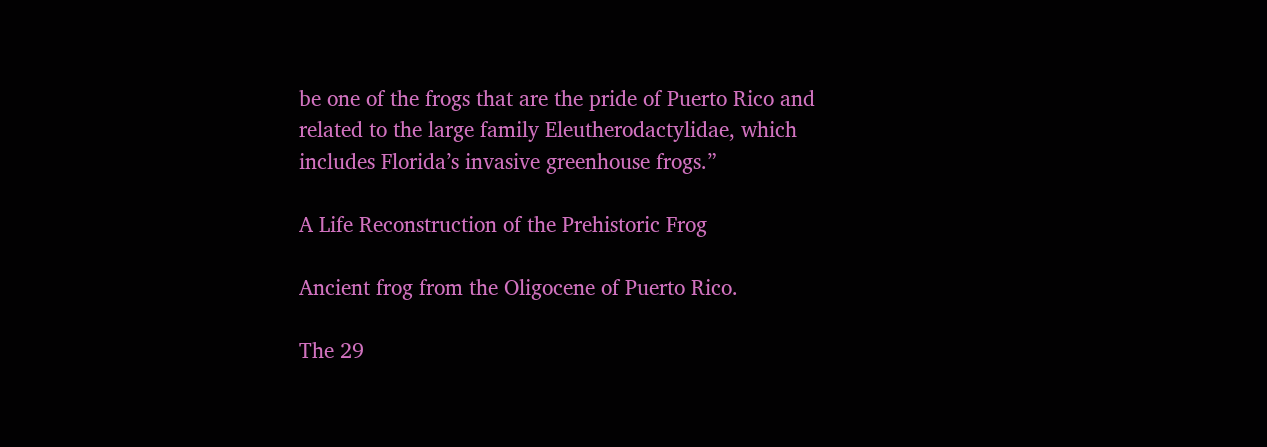be one of the frogs that are the pride of Puerto Rico and related to the large family Eleutherodactylidae, which includes Florida’s invasive greenhouse frogs.”

A Life Reconstruction of the Prehistoric Frog

Ancient frog from the Oligocene of Puerto Rico.

The 29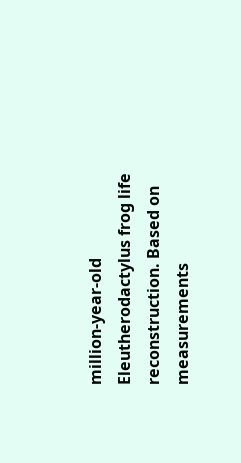million-year-old Eleutherodactylus frog life reconstruction. Based on measurements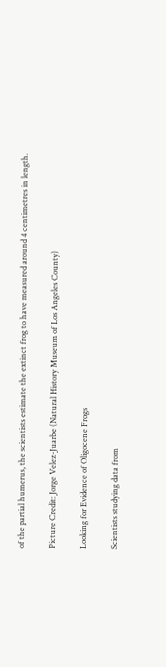of the partial humerus, the scientists estimate the extinct frog to have measured around 4 centimetres in length.

Picture Credit: Jorge Velez-Juarbe (Natural History Museum of Los Angeles County)

Looking for Evidence of Oligocene Frogs

Scientists studying data from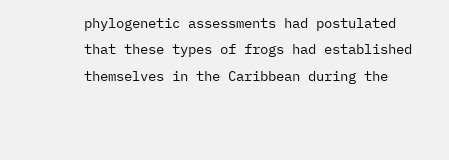phylogenetic assessments had postulated that these types of frogs had established themselves in the Caribbean during the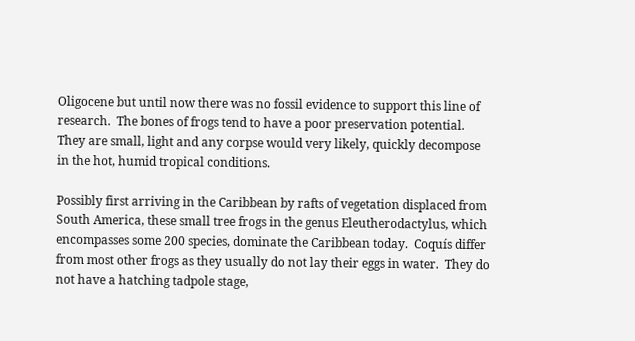Oligocene but until now there was no fossil evidence to support this line of research.  The bones of frogs tend to have a poor preservation potential.   They are small, light and any corpse would very likely, quickly decompose in the hot, humid tropical conditions.

Possibly first arriving in the Caribbean by rafts of vegetation displaced from South America, these small tree frogs in the genus Eleutherodactylus, which encompasses some 200 species, dominate the Caribbean today.  Coquís differ from most other frogs as they usually do not lay their eggs in water.  They do not have a hatching tadpole stage,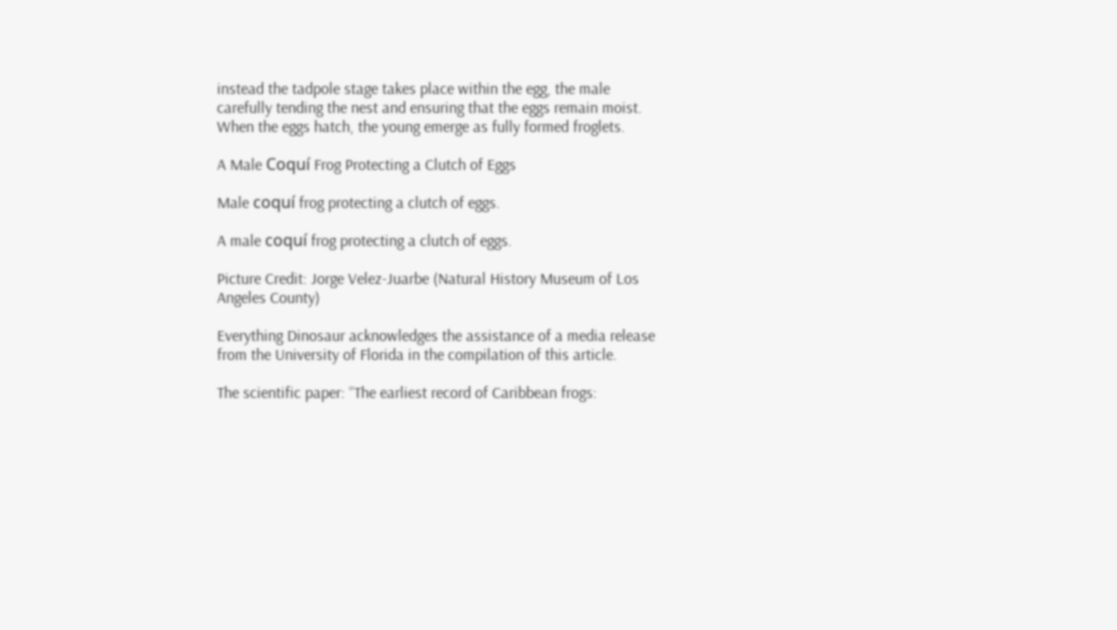instead the tadpole stage takes place within the egg, the male carefully tending the nest and ensuring that the eggs remain moist.  When the eggs hatch, the young emerge as fully formed froglets.

A Male Coquí Frog Protecting a Clutch of Eggs

Male coquí frog protecting a clutch of eggs.

A male coquí frog protecting a clutch of eggs.

Picture Credit: Jorge Velez-Juarbe (Natural History Museum of Los Angeles County)

Everything Dinosaur acknowledges the assistance of a media release from the University of Florida in the compilation of this article.

The scientific paper: “The earliest record of Caribbean frogs: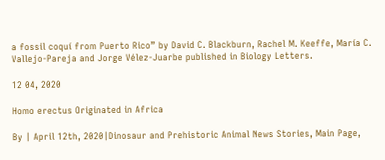a fossil coquí from Puerto Rico” by David C. Blackburn, Rachel M. Keeffe, María C. Vallejo-Pareja and Jorge Vélez-Juarbe published in Biology Letters.

12 04, 2020

Homo erectus Originated in Africa

By | April 12th, 2020|Dinosaur and Prehistoric Animal News Stories, Main Page,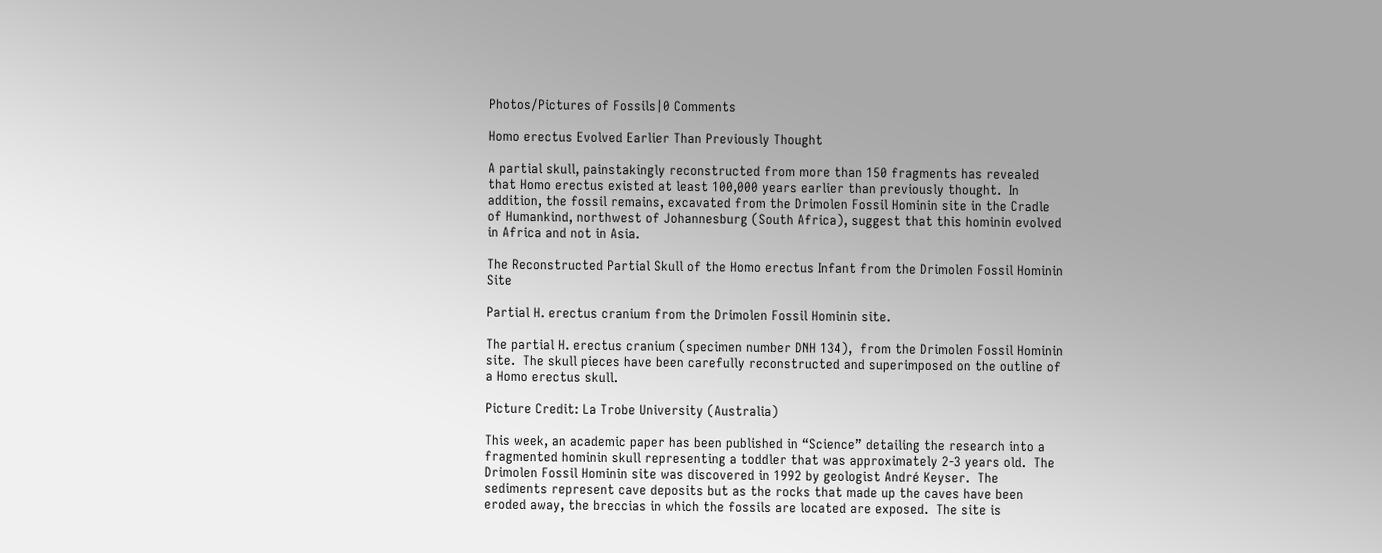Photos/Pictures of Fossils|0 Comments

Homo erectus Evolved Earlier Than Previously Thought

A partial skull, painstakingly reconstructed from more than 150 fragments has revealed that Homo erectus existed at least 100,000 years earlier than previously thought.  In addition, the fossil remains, excavated from the Drimolen Fossil Hominin site in the Cradle of Humankind, northwest of Johannesburg (South Africa), suggest that this hominin evolved in Africa and not in Asia.

The Reconstructed Partial Skull of the Homo erectus Infant from the Drimolen Fossil Hominin Site

Partial H. erectus cranium from the Drimolen Fossil Hominin site.

The partial H. erectus cranium (specimen number DNH 134),  from the Drimolen Fossil Hominin site.  The skull pieces have been carefully reconstructed and superimposed on the outline of a Homo erectus skull.

Picture Credit: La Trobe University (Australia)

This week, an academic paper has been published in “Science” detailing the research into a fragmented hominin skull representing a toddler that was approximately 2-3 years old.  The Drimolen Fossil Hominin site was discovered in 1992 by geologist André Keyser.  The sediments represent cave deposits but as the rocks that made up the caves have been eroded away, the breccias in which the fossils are located are exposed.  The site is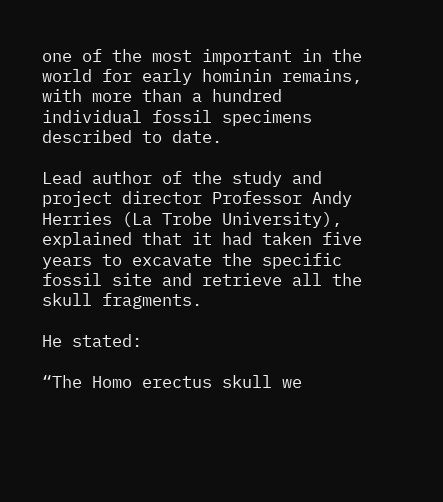one of the most important in the world for early hominin remains, with more than a hundred individual fossil specimens described to date.

Lead author of the study and project director Professor Andy Herries (La Trobe University), explained that it had taken five years to excavate the specific fossil site and retrieve all the skull fragments.

He stated:

“The Homo erectus skull we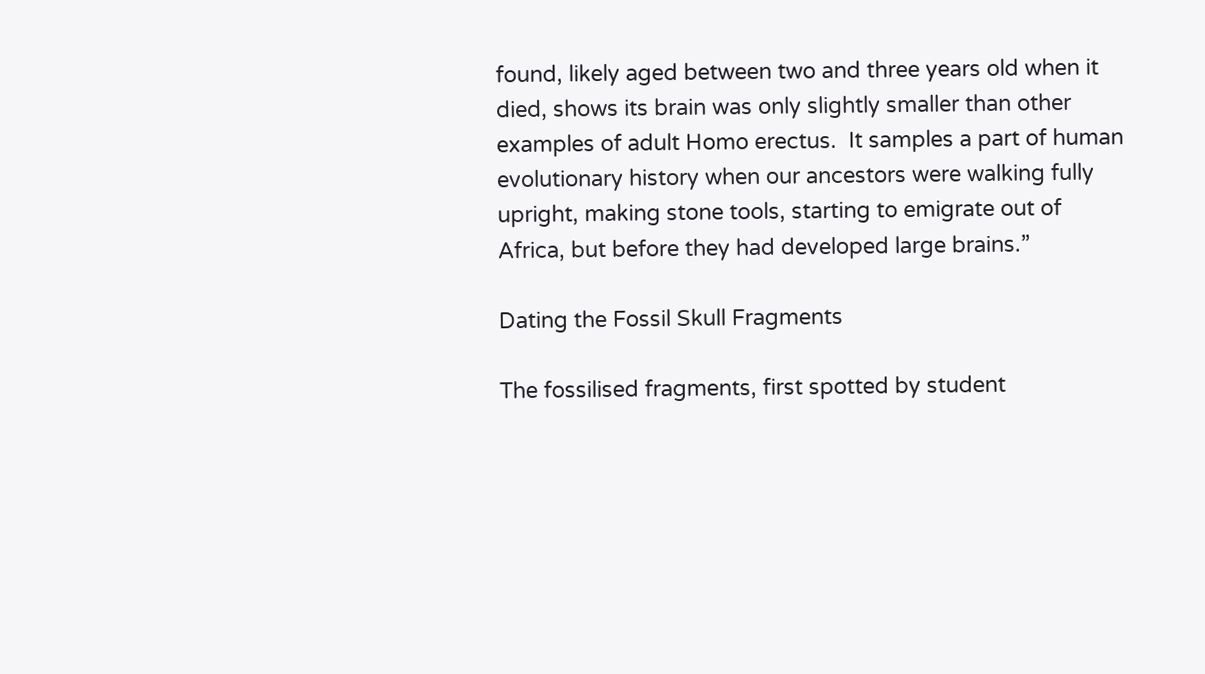found, likely aged between two and three years old when it died, shows its brain was only slightly smaller than other examples of adult Homo erectus.  It samples a part of human evolutionary history when our ancestors were walking fully upright, making stone tools, starting to emigrate out of Africa, but before they had developed large brains.”

Dating the Fossil Skull Fragments

The fossilised fragments, first spotted by student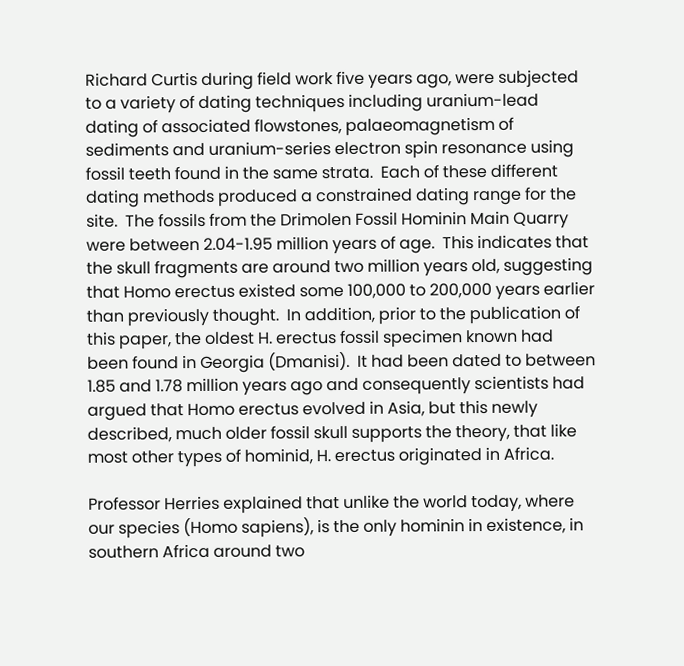Richard Curtis during field work five years ago, were subjected to a variety of dating techniques including uranium-lead dating of associated flowstones, palaeomagnetism of sediments and uranium-series electron spin resonance using fossil teeth found in the same strata.  Each of these different dating methods produced a constrained dating range for the site.  The fossils from the Drimolen Fossil Hominin Main Quarry were between 2.04-1.95 million years of age.  This indicates that the skull fragments are around two million years old, suggesting that Homo erectus existed some 100,000 to 200,000 years earlier than previously thought.  In addition, prior to the publication of this paper, the oldest H. erectus fossil specimen known had been found in Georgia (Dmanisi).  It had been dated to between 1.85 and 1.78 million years ago and consequently scientists had argued that Homo erectus evolved in Asia, but this newly described, much older fossil skull supports the theory, that like most other types of hominid, H. erectus originated in Africa.

Professor Herries explained that unlike the world today, where our species (Homo sapiens), is the only hominin in existence, in southern Africa around two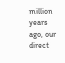million years ago, our direct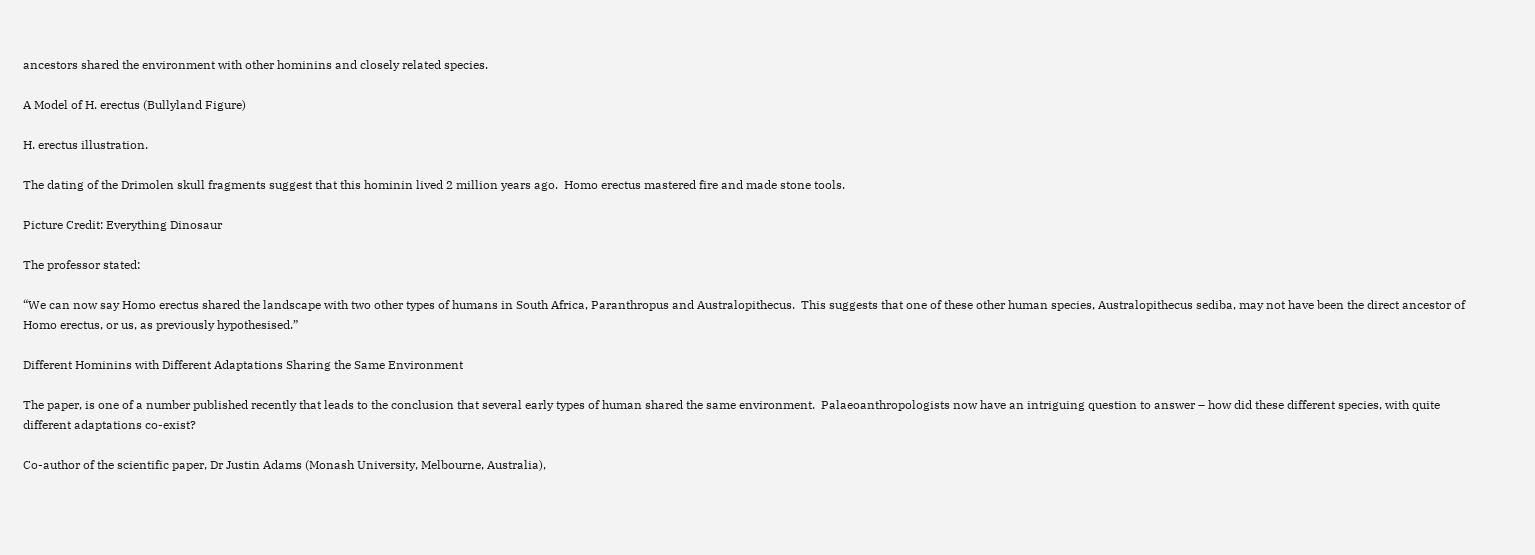ancestors shared the environment with other hominins and closely related species.

A Model of H. erectus (Bullyland Figure)

H. erectus illustration.

The dating of the Drimolen skull fragments suggest that this hominin lived 2 million years ago.  Homo erectus mastered fire and made stone tools.

Picture Credit: Everything Dinosaur

The professor stated:

“We can now say Homo erectus shared the landscape with two other types of humans in South Africa, Paranthropus and Australopithecus.  This suggests that one of these other human species, Australopithecus sediba, may not have been the direct ancestor of Homo erectus, or us, as previously hypothesised.”

Different Hominins with Different Adaptations Sharing the Same Environment

The paper, is one of a number published recently that leads to the conclusion that several early types of human shared the same environment.  Palaeoanthropologists now have an intriguing question to answer – how did these different species, with quite different adaptations co-exist?

Co-author of the scientific paper, Dr Justin Adams (Monash University, Melbourne, Australia),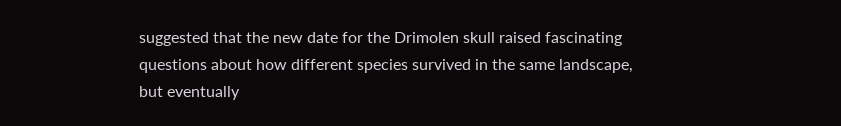suggested that the new date for the Drimolen skull raised fascinating questions about how different species survived in the same landscape, but eventually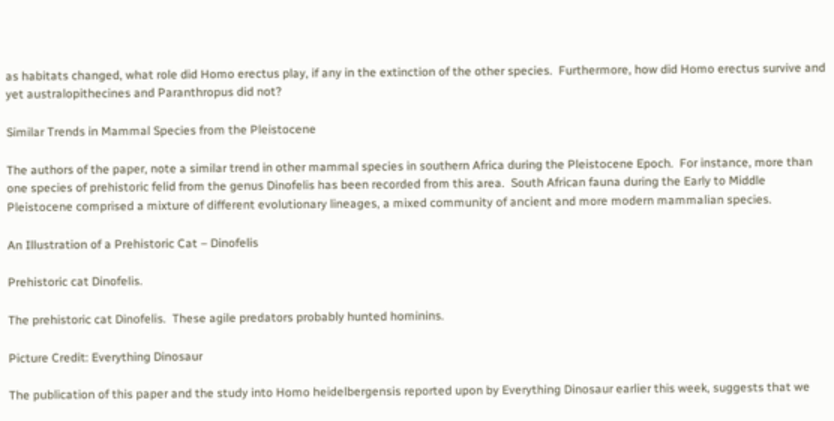as habitats changed, what role did Homo erectus play, if any in the extinction of the other species.  Furthermore, how did Homo erectus survive and yet australopithecines and Paranthropus did not?

Similar Trends in Mammal Species from the Pleistocene

The authors of the paper, note a similar trend in other mammal species in southern Africa during the Pleistocene Epoch.  For instance, more than one species of prehistoric felid from the genus Dinofelis has been recorded from this area.  South African fauna during the Early to Middle Pleistocene comprised a mixture of different evolutionary lineages, a mixed community of ancient and more modern mammalian species.

An Illustration of a Prehistoric Cat – Dinofelis

Prehistoric cat Dinofelis.

The prehistoric cat Dinofelis.  These agile predators probably hunted hominins.

Picture Credit: Everything Dinosaur

The publication of this paper and the study into Homo heidelbergensis reported upon by Everything Dinosaur earlier this week, suggests that we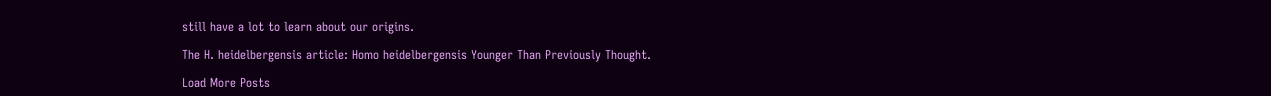still have a lot to learn about our origins.

The H. heidelbergensis article: Homo heidelbergensis Younger Than Previously Thought.

Load More Posts